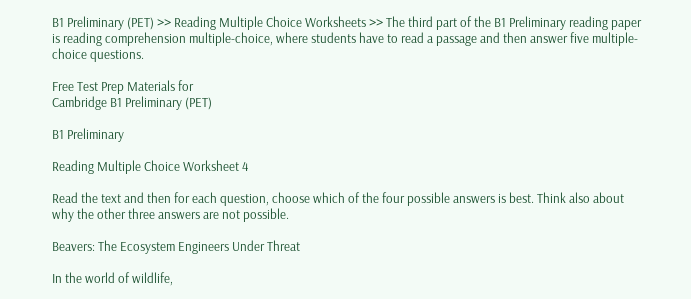B1 Preliminary (PET) >> Reading Multiple Choice Worksheets >> The third part of the B1 Preliminary reading paper is reading comprehension multiple-choice, where students have to read a passage and then answer five multiple-choice questions.

Free Test Prep Materials for
Cambridge B1 Preliminary (PET)

B1 Preliminary

Reading Multiple Choice Worksheet 4

Read the text and then for each question, choose which of the four possible answers is best. Think also about why the other three answers are not possible.

Beavers: The Ecosystem Engineers Under Threat

In the world of wildlife,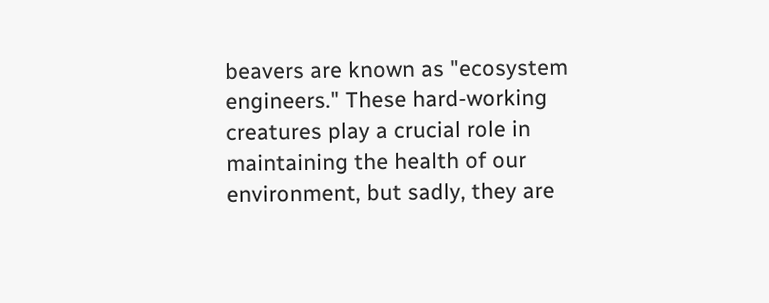beavers are known as "ecosystem engineers." These hard-working creatures play a crucial role in maintaining the health of our environment, but sadly, they are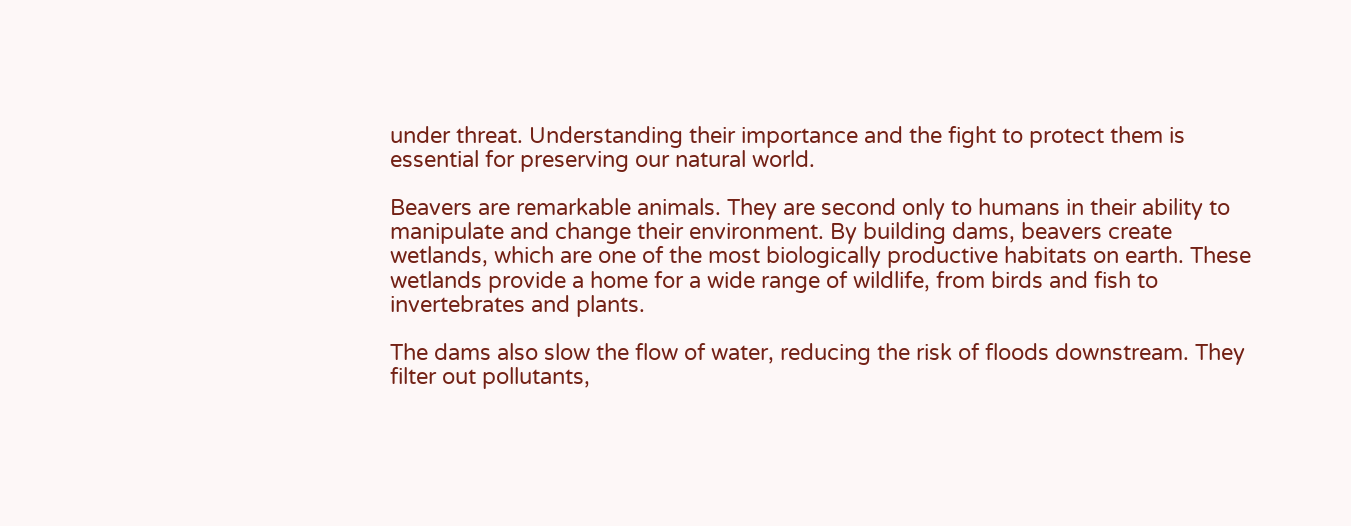under threat. Understanding their importance and the fight to protect them is essential for preserving our natural world.

Beavers are remarkable animals. They are second only to humans in their ability to manipulate and change their environment. By building dams, beavers create wetlands, which are one of the most biologically productive habitats on earth. These wetlands provide a home for a wide range of wildlife, from birds and fish to invertebrates and plants.

The dams also slow the flow of water, reducing the risk of floods downstream. They filter out pollutants,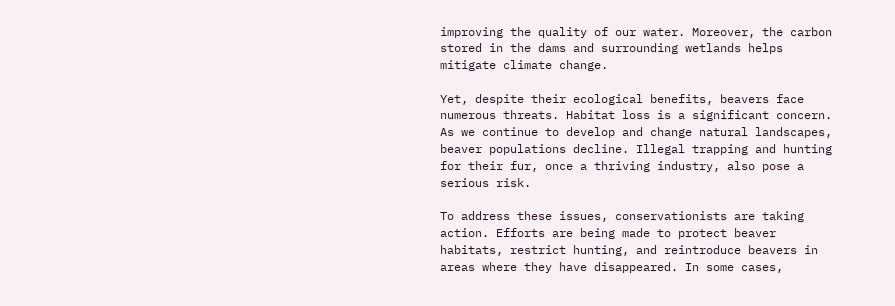improving the quality of our water. Moreover, the carbon stored in the dams and surrounding wetlands helps mitigate climate change.

Yet, despite their ecological benefits, beavers face numerous threats. Habitat loss is a significant concern. As we continue to develop and change natural landscapes, beaver populations decline. Illegal trapping and hunting for their fur, once a thriving industry, also pose a serious risk.

To address these issues, conservationists are taking action. Efforts are being made to protect beaver habitats, restrict hunting, and reintroduce beavers in areas where they have disappeared. In some cases,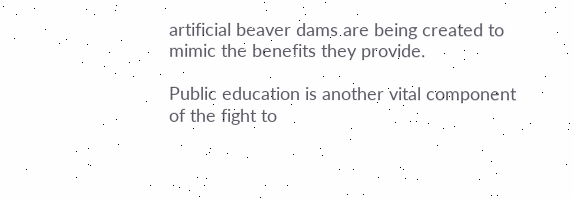artificial beaver dams are being created to mimic the benefits they provide.

Public education is another vital component of the fight to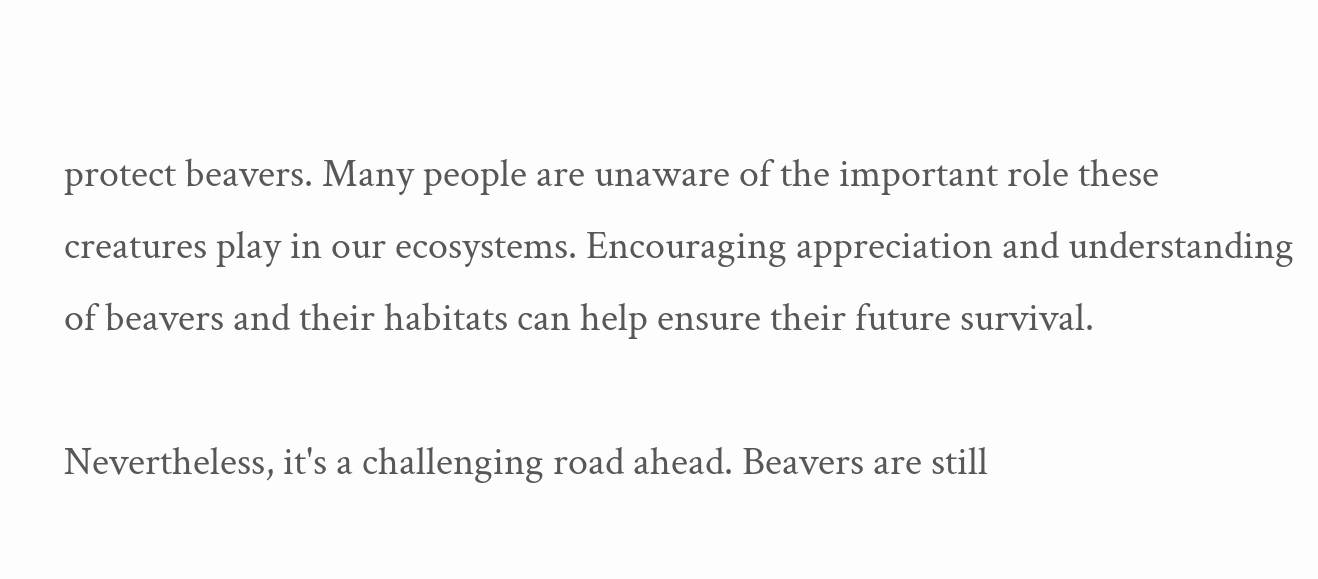protect beavers. Many people are unaware of the important role these creatures play in our ecosystems. Encouraging appreciation and understanding of beavers and their habitats can help ensure their future survival.

Nevertheless, it's a challenging road ahead. Beavers are still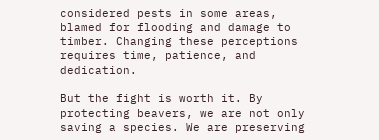considered pests in some areas, blamed for flooding and damage to timber. Changing these perceptions requires time, patience, and dedication.

But the fight is worth it. By protecting beavers, we are not only saving a species. We are preserving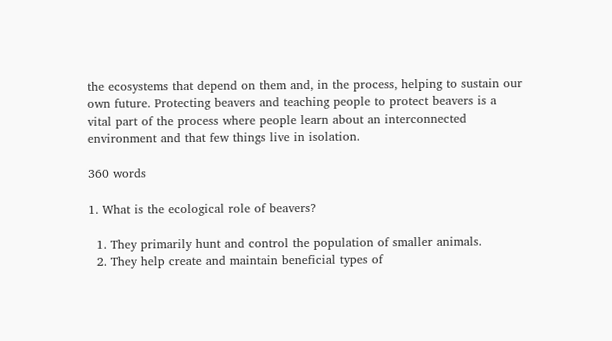the ecosystems that depend on them and, in the process, helping to sustain our own future. Protecting beavers and teaching people to protect beavers is a vital part of the process where people learn about an interconnected environment and that few things live in isolation.

360 words

1. What is the ecological role of beavers?

  1. They primarily hunt and control the population of smaller animals.
  2. They help create and maintain beneficial types of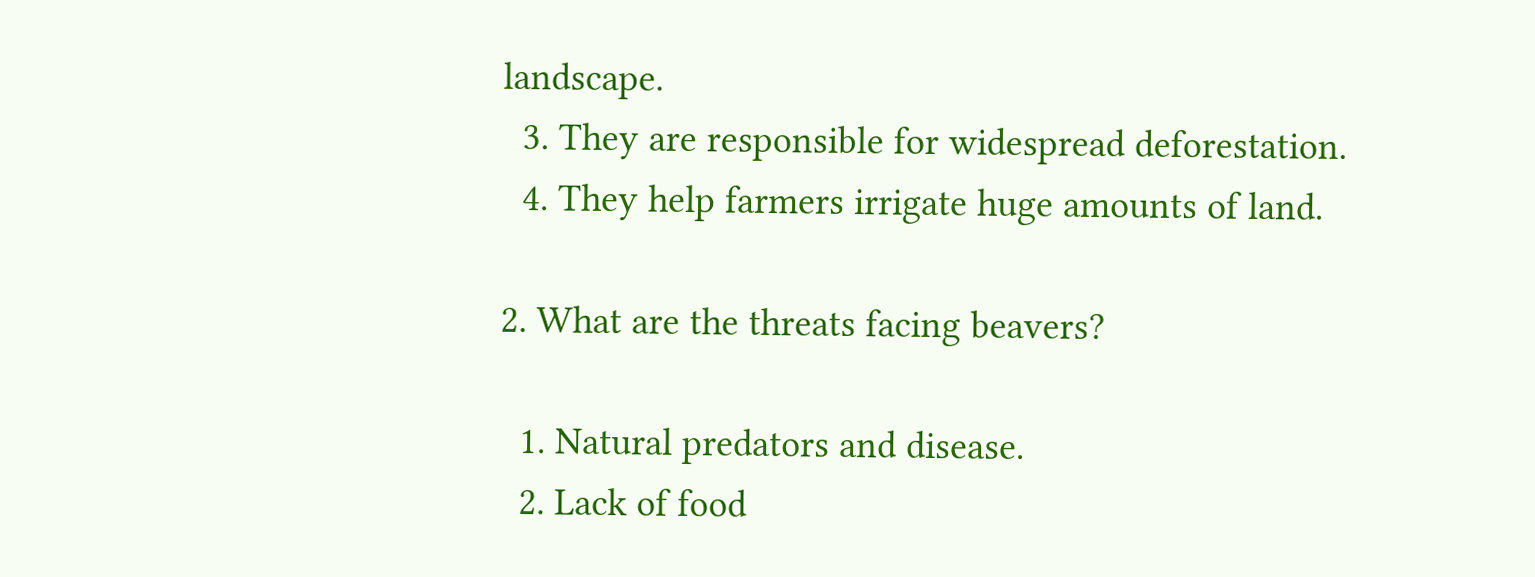landscape.
  3. They are responsible for widespread deforestation.
  4. They help farmers irrigate huge amounts of land.

2. What are the threats facing beavers?

  1. Natural predators and disease.
  2. Lack of food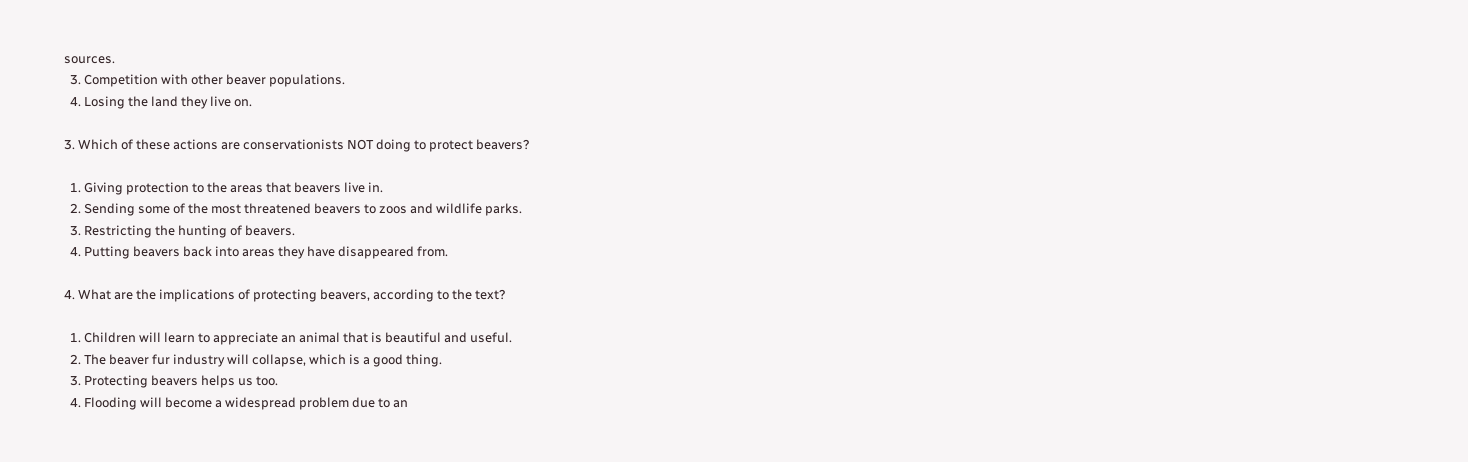sources.
  3. Competition with other beaver populations.
  4. Losing the land they live on.

3. Which of these actions are conservationists NOT doing to protect beavers?

  1. Giving protection to the areas that beavers live in.
  2. Sending some of the most threatened beavers to zoos and wildlife parks.
  3. Restricting the hunting of beavers.
  4. Putting beavers back into areas they have disappeared from.

4. What are the implications of protecting beavers, according to the text?

  1. Children will learn to appreciate an animal that is beautiful and useful.
  2. The beaver fur industry will collapse, which is a good thing.
  3. Protecting beavers helps us too.
  4. Flooding will become a widespread problem due to an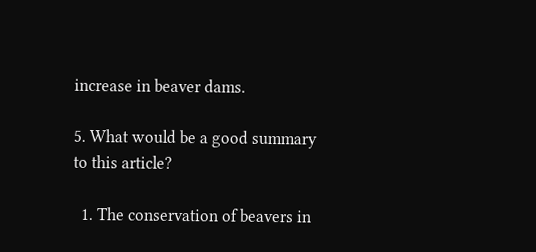increase in beaver dams.

5. What would be a good summary to this article?

  1. The conservation of beavers in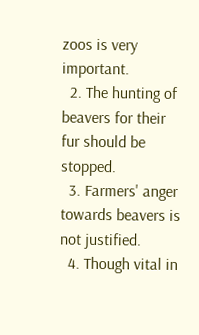zoos is very important.
  2. The hunting of beavers for their fur should be stopped.
  3. Farmers' anger towards beavers is not justified.
  4. Though vital in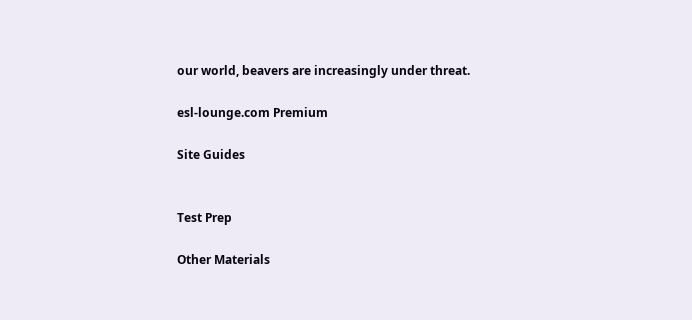our world, beavers are increasingly under threat.

esl-lounge.com Premium

Site Guides


Test Prep

Other Materials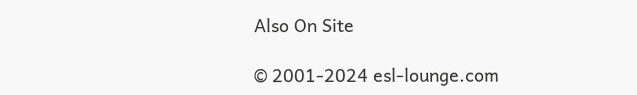Also On Site

© 2001-2024 esl-lounge.com